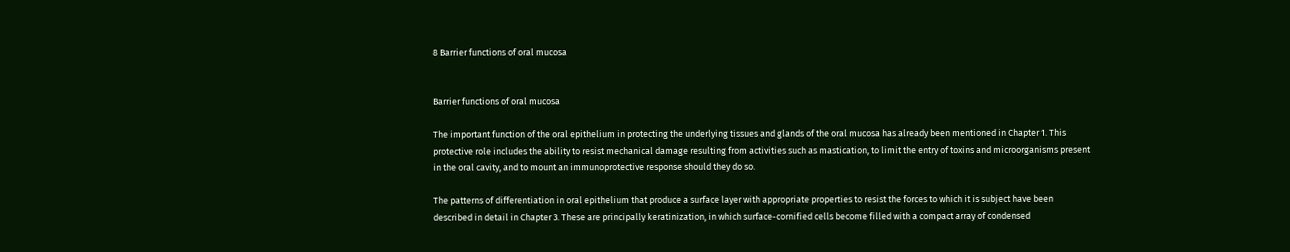8 Barrier functions of oral mucosa


Barrier functions of oral mucosa

The important function of the oral epithelium in protecting the underlying tissues and glands of the oral mucosa has already been mentioned in Chapter 1. This protective role includes the ability to resist mechanical damage resulting from activities such as mastication, to limit the entry of toxins and microorganisms present in the oral cavity, and to mount an immunoprotective response should they do so.

The patterns of differentiation in oral epithelium that produce a surface layer with appropriate properties to resist the forces to which it is subject have been described in detail in Chapter 3. These are principally keratinization, in which surface-cornified cells become filled with a compact array of condensed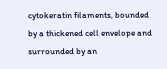cytokeratin filaments, bounded by a thickened cell envelope and surrounded by an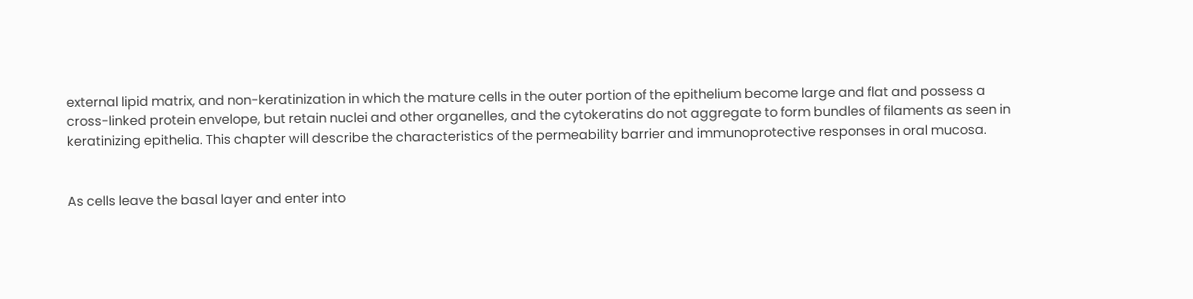external lipid matrix, and non-keratinization in which the mature cells in the outer portion of the epithelium become large and flat and possess a cross-linked protein envelope, but retain nuclei and other organelles, and the cytokeratins do not aggregate to form bundles of filaments as seen in keratinizing epithelia. This chapter will describe the characteristics of the permeability barrier and immunoprotective responses in oral mucosa.


As cells leave the basal layer and enter into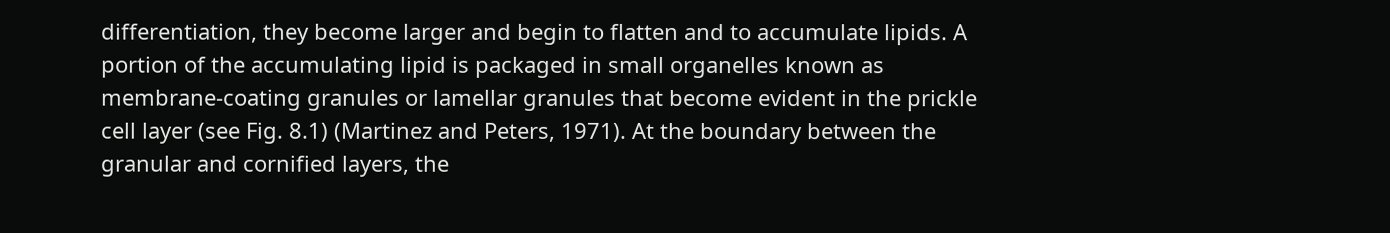differentiation, they become larger and begin to flatten and to accumulate lipids. A portion of the accumulating lipid is packaged in small organelles known as membrane-coating granules or lamellar granules that become evident in the prickle cell layer (see Fig. 8.1) (Martinez and Peters, 1971). At the boundary between the granular and cornified layers, the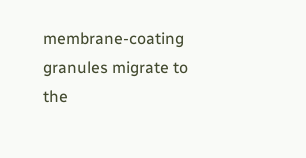membrane-coating granules migrate to the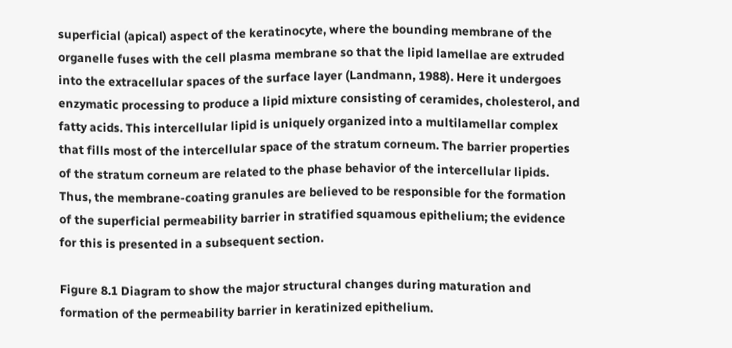superficial (apical) aspect of the keratinocyte, where the bounding membrane of the organelle fuses with the cell plasma membrane so that the lipid lamellae are extruded into the extracellular spaces of the surface layer (Landmann, 1988). Here it undergoes enzymatic processing to produce a lipid mixture consisting of ceramides, cholesterol, and fatty acids. This intercellular lipid is uniquely organized into a multilamellar complex that fills most of the intercellular space of the stratum corneum. The barrier properties of the stratum corneum are related to the phase behavior of the intercellular lipids. Thus, the membrane-coating granules are believed to be responsible for the formation of the superficial permeability barrier in stratified squamous epithelium; the evidence for this is presented in a subsequent section.

Figure 8.1 Diagram to show the major structural changes during maturation and formation of the permeability barrier in keratinized epithelium.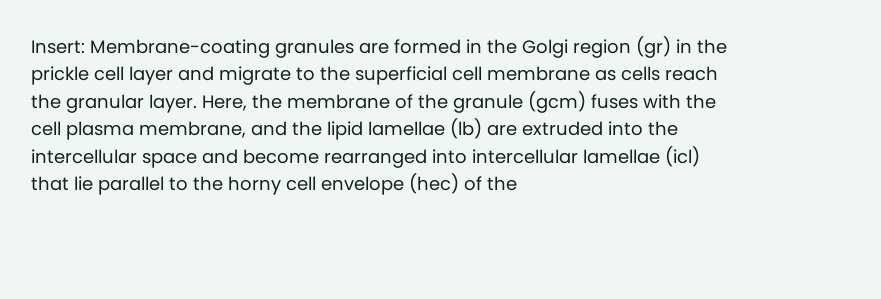Insert: Membrane-coating granules are formed in the Golgi region (gr) in the prickle cell layer and migrate to the superficial cell membrane as cells reach the granular layer. Here, the membrane of the granule (gcm) fuses with the cell plasma membrane, and the lipid lamellae (lb) are extruded into the intercellular space and become rearranged into intercellular lamellae (icl) that lie parallel to the horny cell envelope (hec) of the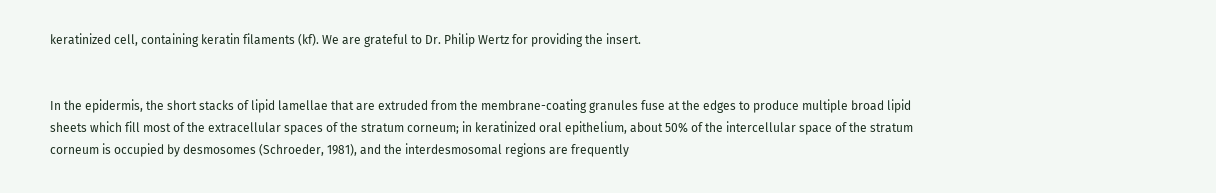keratinized cell, containing keratin filaments (kf). We are grateful to Dr. Philip Wertz for providing the insert.


In the epidermis, the short stacks of lipid lamellae that are extruded from the membrane-coating granules fuse at the edges to produce multiple broad lipid sheets which fill most of the extracellular spaces of the stratum corneum; in keratinized oral epithelium, about 50% of the intercellular space of the stratum corneum is occupied by desmosomes (Schroeder, 1981), and the interdesmosomal regions are frequently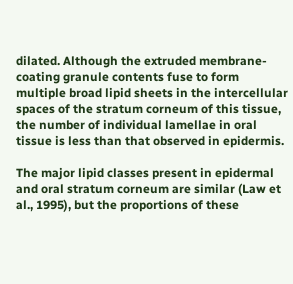dilated. Although the extruded membrane-coating granule contents fuse to form multiple broad lipid sheets in the intercellular spaces of the stratum corneum of this tissue, the number of individual lamellae in oral tissue is less than that observed in epidermis.

The major lipid classes present in epidermal and oral stratum corneum are similar (Law et al., 1995), but the proportions of these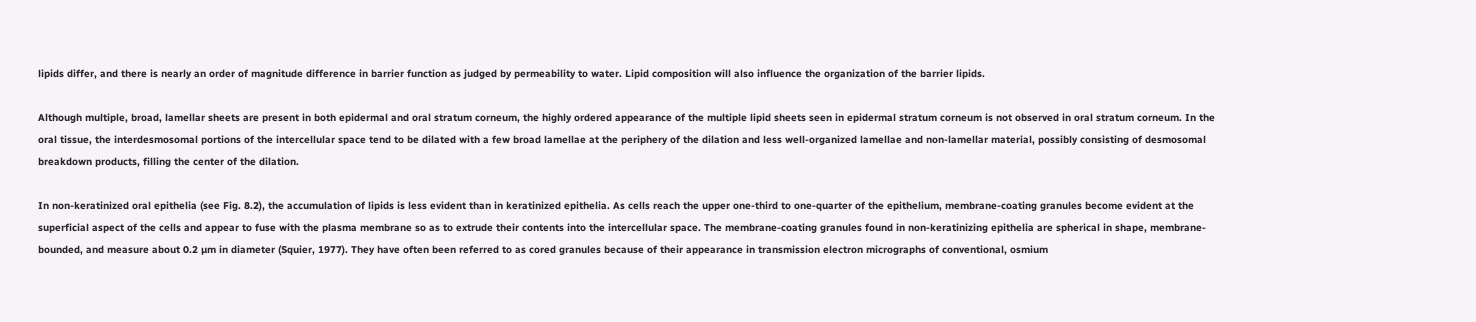lipids differ, and there is nearly an order of magnitude difference in barrier function as judged by permeability to water. Lipid composition will also influence the organization of the barrier lipids.

Although multiple, broad, lamellar sheets are present in both epidermal and oral stratum corneum, the highly ordered appearance of the multiple lipid sheets seen in epidermal stratum corneum is not observed in oral stratum corneum. In the oral tissue, the interdesmosomal portions of the intercellular space tend to be dilated with a few broad lamellae at the periphery of the dilation and less well-organized lamellae and non-lamellar material, possibly consisting of desmosomal breakdown products, filling the center of the dilation.

In non-keratinized oral epithelia (see Fig. 8.2), the accumulation of lipids is less evident than in keratinized epithelia. As cells reach the upper one-third to one-quarter of the epithelium, membrane-coating granules become evident at the superficial aspect of the cells and appear to fuse with the plasma membrane so as to extrude their contents into the intercellular space. The membrane-coating granules found in non-keratinizing epithelia are spherical in shape, membrane-bounded, and measure about 0.2 µm in diameter (Squier, 1977). They have often been referred to as cored granules because of their appearance in transmission electron micrographs of conventional, osmium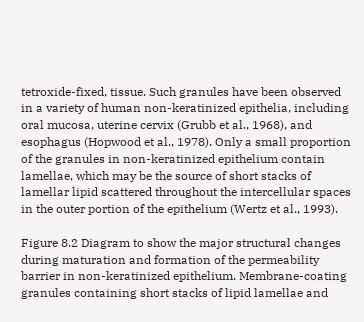tetroxide-fixed, tissue. Such granules have been observed in a variety of human non-keratinized epithelia, including oral mucosa, uterine cervix (Grubb et al., 1968), and esophagus (Hopwood et al., 1978). Only a small proportion of the granules in non-keratinized epithelium contain lamellae, which may be the source of short stacks of lamellar lipid scattered throughout the intercellular spaces in the outer portion of the epithelium (Wertz et al., 1993).

Figure 8.2 Diagram to show the major structural changes during maturation and formation of the permeability barrier in non-keratinized epithelium. Membrane-coating granules containing short stacks of lipid lamellae and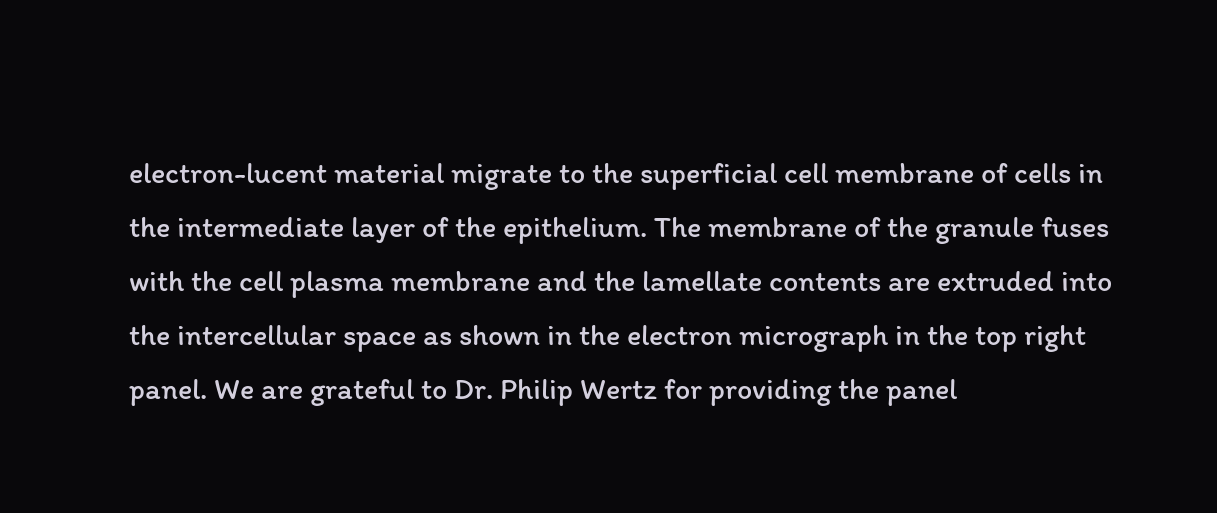electron-lucent material migrate to the superficial cell membrane of cells in the intermediate layer of the epithelium. The membrane of the granule fuses with the cell plasma membrane and the lamellate contents are extruded into the intercellular space as shown in the electron micrograph in the top right panel. We are grateful to Dr. Philip Wertz for providing the panel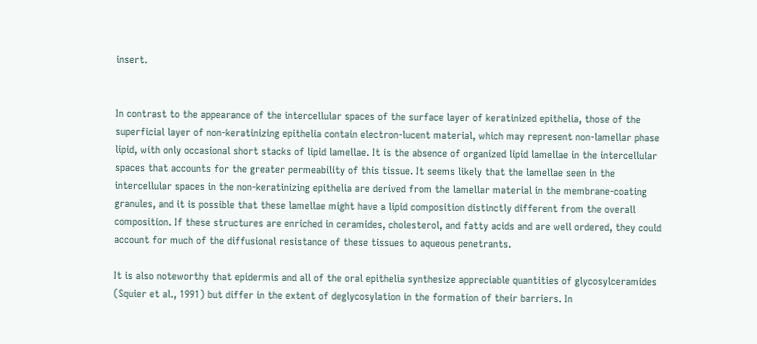insert.


In contrast to the appearance of the intercellular spaces of the surface layer of keratinized epithelia, those of the superficial layer of non-keratinizing epithelia contain electron-lucent material, which may represent non-lamellar phase lipid, with only occasional short stacks of lipid lamellae. It is the absence of organized lipid lamellae in the intercellular spaces that accounts for the greater permeability of this tissue. It seems likely that the lamellae seen in the intercellular spaces in the non-keratinizing epithelia are derived from the lamellar material in the membrane-coating granules, and it is possible that these lamellae might have a lipid composition distinctly different from the overall composition. If these structures are enriched in ceramides, cholesterol, and fatty acids and are well ordered, they could account for much of the diffusional resistance of these tissues to aqueous penetrants.

It is also noteworthy that epidermis and all of the oral epithelia synthesize appreciable quantities of glycosylceramides (Squier et al., 1991) but differ in the extent of deglycosylation in the formation of their barriers. In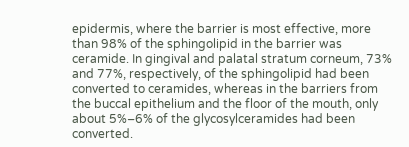epidermis, where the barrier is most effective, more than 98% of the sphingolipid in the barrier was ceramide. In gingival and palatal stratum corneum, 73% and 77%, respectively, of the sphingolipid had been converted to ceramides, whereas in the barriers from the buccal epithelium and the floor of the mouth, only about 5%–6% of the glycosylceramides had been converted.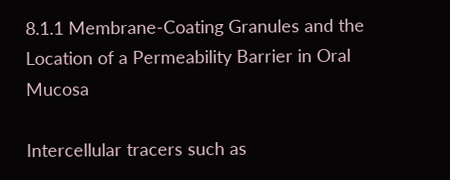8.1.1 Membrane-Coating Granules and the Location of a Permeability Barrier in Oral Mucosa

Intercellular tracers such as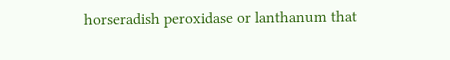horseradish peroxidase or lanthanum that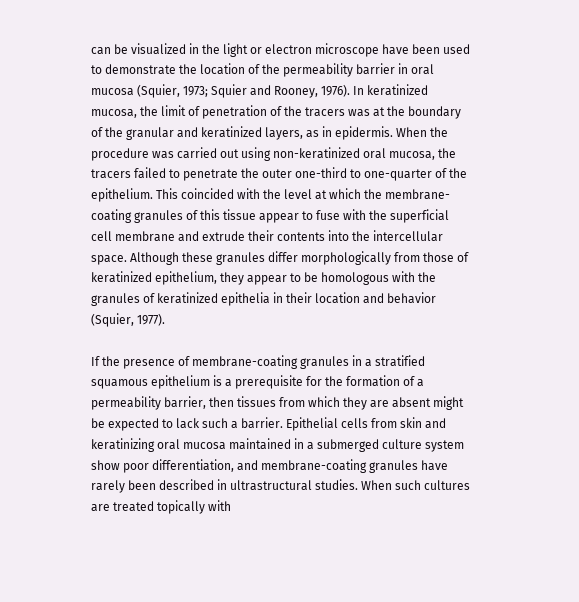can be visualized in the light or electron microscope have been used to demonstrate the location of the permeability barrier in oral mucosa (Squier, 1973; Squier and Rooney, 1976). In keratinized mucosa, the limit of penetration of the tracers was at the boundary of the granular and keratinized layers, as in epidermis. When the procedure was carried out using non-keratinized oral mucosa, the tracers failed to penetrate the outer one-third to one-quarter of the epithelium. This coincided with the level at which the membrane-coating granules of this tissue appear to fuse with the superficial cell membrane and extrude their contents into the intercellular space. Although these granules differ morphologically from those of keratinized epithelium, they appear to be homologous with the granules of keratinized epithelia in their location and behavior (Squier, 1977).

If the presence of membrane-coating granules in a stratified squamous epithelium is a prerequisite for the formation of a permeability barrier, then tissues from which they are absent might be expected to lack such a barrier. Epithelial cells from skin and keratinizing oral mucosa maintained in a submerged culture system show poor differentiation, and membrane-coating granules have rarely been described in ultrastructural studies. When such cultures are treated topically with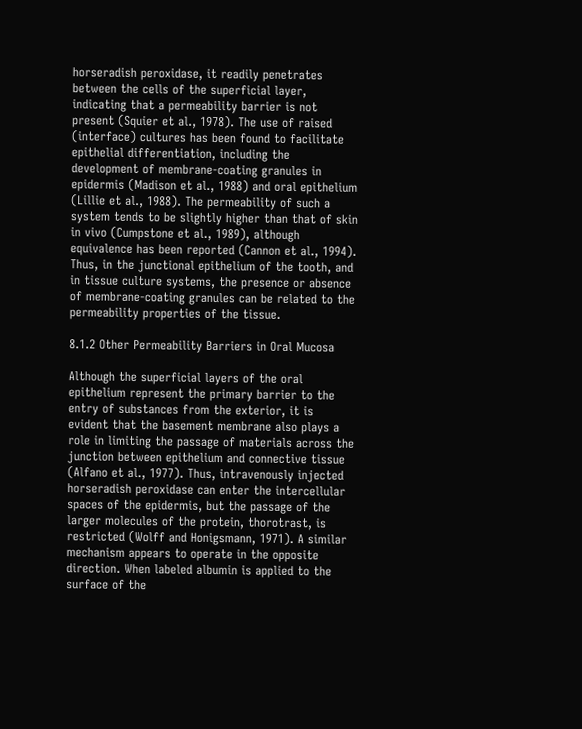horseradish peroxidase, it readily penetrates between the cells of the superficial layer, indicating that a permeability barrier is not present (Squier et al., 1978). The use of raised (interface) cultures has been found to facilitate epithelial differentiation, including the development of membrane-coating granules in epidermis (Madison et al., 1988) and oral epithelium (Lillie et al., 1988). The permeability of such a system tends to be slightly higher than that of skin in vivo (Cumpstone et al., 1989), although equivalence has been reported (Cannon et al., 1994). Thus, in the junctional epithelium of the tooth, and in tissue culture systems, the presence or absence of membrane-coating granules can be related to the permeability properties of the tissue.

8.1.2 Other Permeability Barriers in Oral Mucosa

Although the superficial layers of the oral epithelium represent the primary barrier to the entry of substances from the exterior, it is evident that the basement membrane also plays a role in limiting the passage of materials across the junction between epithelium and connective tissue (Alfano et al., 1977). Thus, intravenously injected horseradish peroxidase can enter the intercellular spaces of the epidermis, but the passage of the larger molecules of the protein, thorotrast, is restricted (Wolff and Honigsmann, 1971). A similar mechanism appears to operate in the opposite direction. When labeled albumin is applied to the surface of the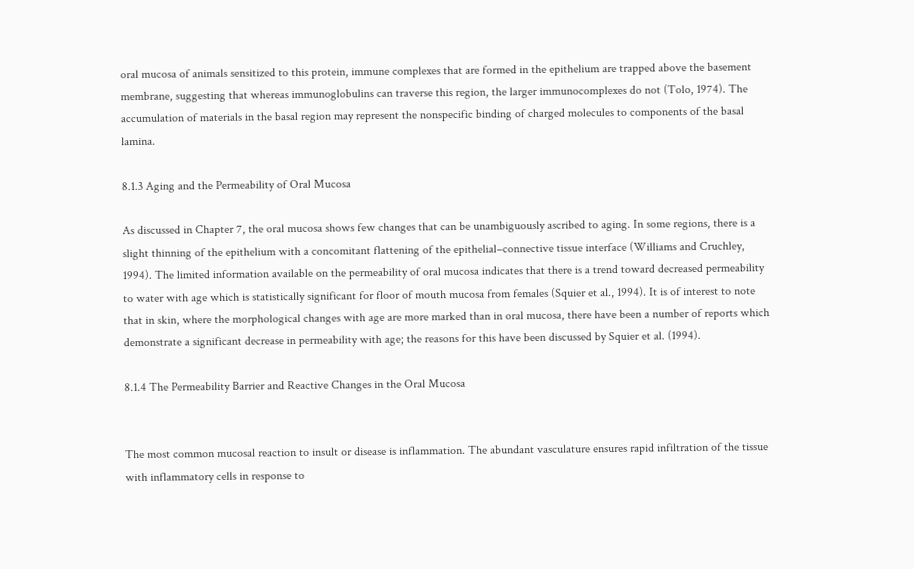oral mucosa of animals sensitized to this protein, immune complexes that are formed in the epithelium are trapped above the basement membrane, suggesting that whereas immunoglobulins can traverse this region, the larger immunocomplexes do not (Tolo, 1974). The accumulation of materials in the basal region may represent the nonspecific binding of charged molecules to components of the basal lamina.

8.1.3 Aging and the Permeability of Oral Mucosa

As discussed in Chapter 7, the oral mucosa shows few changes that can be unambiguously ascribed to aging. In some regions, there is a slight thinning of the epithelium with a concomitant flattening of the epithelial–connective tissue interface (Williams and Cruchley, 1994). The limited information available on the permeability of oral mucosa indicates that there is a trend toward decreased permeability to water with age which is statistically significant for floor of mouth mucosa from females (Squier et al., 1994). It is of interest to note that in skin, where the morphological changes with age are more marked than in oral mucosa, there have been a number of reports which demonstrate a significant decrease in permeability with age; the reasons for this have been discussed by Squier et al. (1994).

8.1.4 The Permeability Barrier and Reactive Changes in the Oral Mucosa


The most common mucosal reaction to insult or disease is inflammation. The abundant vasculature ensures rapid infiltration of the tissue with inflammatory cells in response to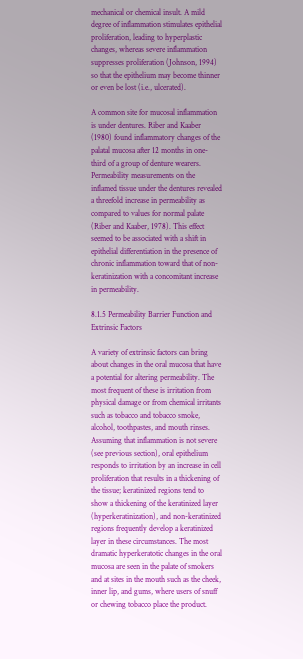mechanical or chemical insult. A mild degree of inflammation stimulates epithelial proliferation, leading to hyperplastic changes, whereas severe inflammation suppresses proliferation (Johnson, 1994) so that the epithelium may become thinner or even be lost (i.e., ulcerated).

A common site for mucosal inflammation is under dentures. Riber and Kaaber (1980) found inflammatory changes of the palatal mucosa after 12 months in one-third of a group of denture wearers. Permeability measurements on the inflamed tissue under the dentures revealed a threefold increase in permeability as compared to values for normal palate (Riber and Kaaber, 1978). This effect seemed to be associated with a shift in epithelial differentiation in the presence of chronic inflammation toward that of non-keratinization with a concomitant increase in permeability.

8.1.5 Permeability Barrier Function and Extrinsic Factors

A variety of extrinsic factors can bring about changes in the oral mucosa that have a potential for altering permeability. The most frequent of these is irritation from physical damage or from chemical irritants such as tobacco and tobacco smoke, alcohol, toothpastes, and mouth rinses. Assuming that inflammation is not severe (see previous section), oral epithelium responds to irritation by an increase in cell proliferation that results in a thickening of the tissue; keratinized regions tend to show a thickening of the keratinized layer (hyperkeratinization), and non-keratinized regions frequently develop a keratinized layer in these circumstances. The most dramatic hyperkeratotic changes in the oral mucosa are seen in the palate of smokers and at sites in the mouth such as the cheek, inner lip, and gums, where users of snuff or chewing tobacco place the product.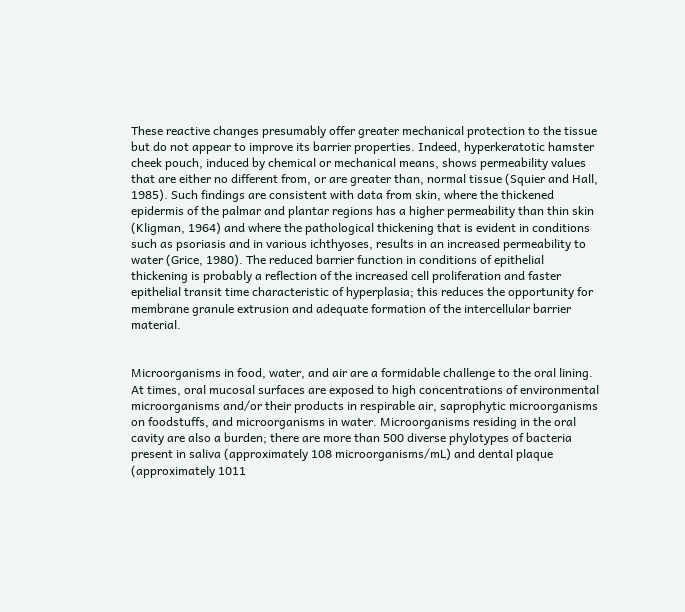These reactive changes presumably offer greater mechanical protection to the tissue but do not appear to improve its barrier properties. Indeed, hyperkeratotic hamster cheek pouch, induced by chemical or mechanical means, shows permeability values that are either no different from, or are greater than, normal tissue (Squier and Hall, 1985). Such findings are consistent with data from skin, where the thickened epidermis of the palmar and plantar regions has a higher permeability than thin skin (Kligman, 1964) and where the pathological thickening that is evident in conditions such as psoriasis and in various ichthyoses, results in an increased permeability to water (Grice, 1980). The reduced barrier function in conditions of epithelial thickening is probably a reflection of the increased cell proliferation and faster epithelial transit time characteristic of hyperplasia; this reduces the opportunity for membrane granule extrusion and adequate formation of the intercellular barrier material.


Microorganisms in food, water, and air are a formidable challenge to the oral lining. At times, oral mucosal surfaces are exposed to high concentrations of environmental microorganisms and/or their products in respirable air, saprophytic microorganisms on foodstuffs, and microorganisms in water. Microorganisms residing in the oral cavity are also a burden; there are more than 500 diverse phylotypes of bacteria present in saliva (approximately 108 microorganisms/mL) and dental plaque (approximately 1011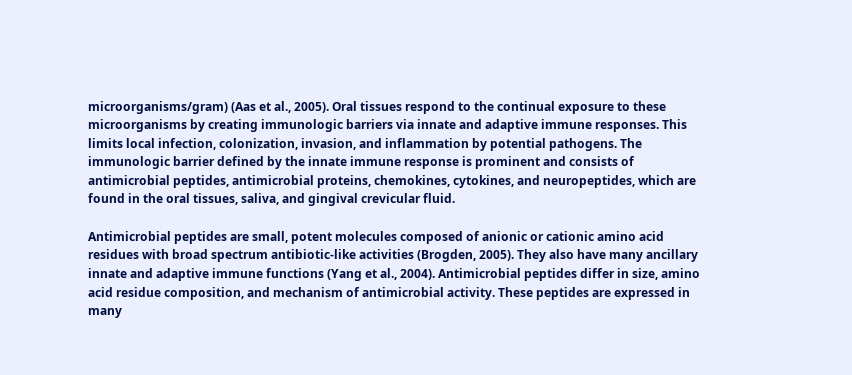microorganisms/gram) (Aas et al., 2005). Oral tissues respond to the continual exposure to these microorganisms by creating immunologic barriers via innate and adaptive immune responses. This limits local infection, colonization, invasion, and inflammation by potential pathogens. The immunologic barrier defined by the innate immune response is prominent and consists of antimicrobial peptides, antimicrobial proteins, chemokines, cytokines, and neuropeptides, which are found in the oral tissues, saliva, and gingival crevicular fluid.

Antimicrobial peptides are small, potent molecules composed of anionic or cationic amino acid residues with broad spectrum antibiotic-like activities (Brogden, 2005). They also have many ancillary innate and adaptive immune functions (Yang et al., 2004). Antimicrobial peptides differ in size, amino acid residue composition, and mechanism of antimicrobial activity. These peptides are expressed in many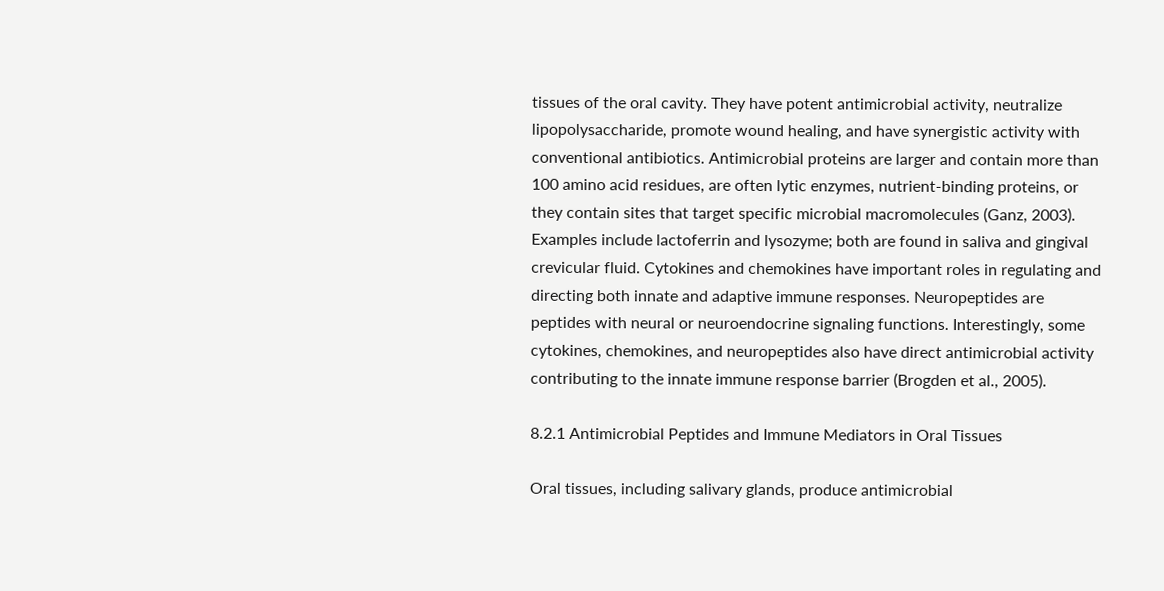tissues of the oral cavity. They have potent antimicrobial activity, neutralize lipopolysaccharide, promote wound healing, and have synergistic activity with conventional antibiotics. Antimicrobial proteins are larger and contain more than 100 amino acid residues, are often lytic enzymes, nutrient-binding proteins, or they contain sites that target specific microbial macromolecules (Ganz, 2003). Examples include lactoferrin and lysozyme; both are found in saliva and gingival crevicular fluid. Cytokines and chemokines have important roles in regulating and directing both innate and adaptive immune responses. Neuropeptides are peptides with neural or neuroendocrine signaling functions. Interestingly, some cytokines, chemokines, and neuropeptides also have direct antimicrobial activity contributing to the innate immune response barrier (Brogden et al., 2005).

8.2.1 Antimicrobial Peptides and Immune Mediators in Oral Tissues

Oral tissues, including salivary glands, produce antimicrobial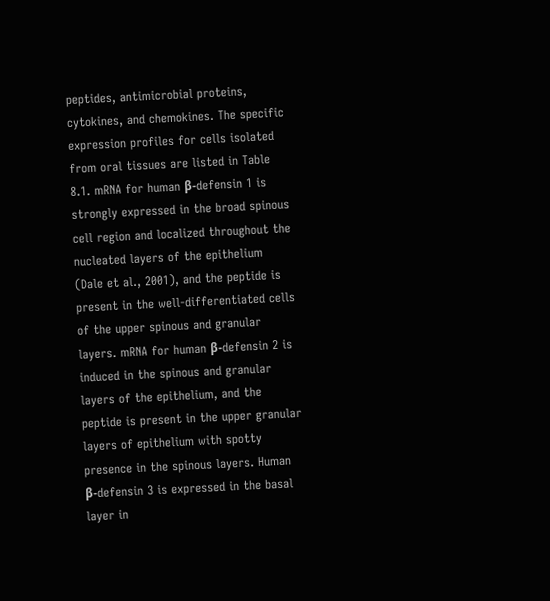peptides, antimicrobial proteins, cytokines, and chemokines. The specific expression profiles for cells isolated from oral tissues are listed in Table 8.1. mRNA for human β-defensin 1 is strongly expressed in the broad spinous cell region and localized throughout the nucleated layers of the epithelium (Dale et al., 2001), and the peptide is present in the well-differentiated cells of the upper spinous and granular layers. mRNA for human β-defensin 2 is induced in the spinous and granular layers of the epithelium, and the peptide is present in the upper granular layers of epithelium with spotty presence in the spinous layers. Human β-defensin 3 is expressed in the basal layer in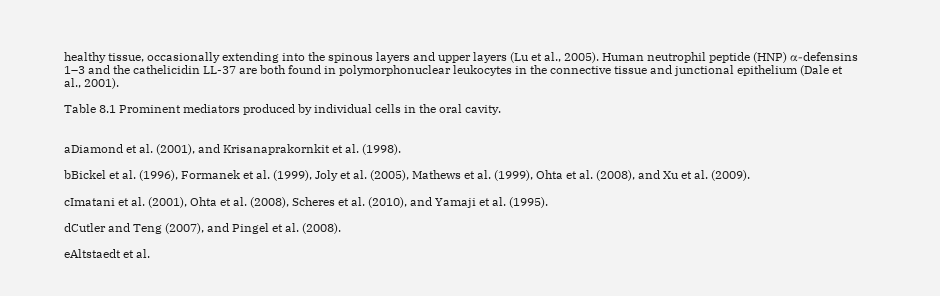healthy tissue, occasionally extending into the spinous layers and upper layers (Lu et al., 2005). Human neutrophil peptide (HNP) α-defensins 1–3 and the cathelicidin LL-37 are both found in polymorphonuclear leukocytes in the connective tissue and junctional epithelium (Dale et al., 2001).

Table 8.1 Prominent mediators produced by individual cells in the oral cavity.


aDiamond et al. (2001), and Krisanaprakornkit et al. (1998).

bBickel et al. (1996), Formanek et al. (1999), Joly et al. (2005), Mathews et al. (1999), Ohta et al. (2008), and Xu et al. (2009).

cImatani et al. (2001), Ohta et al. (2008), Scheres et al. (2010), and Yamaji et al. (1995).

dCutler and Teng (2007), and Pingel et al. (2008).

eAltstaedt et al.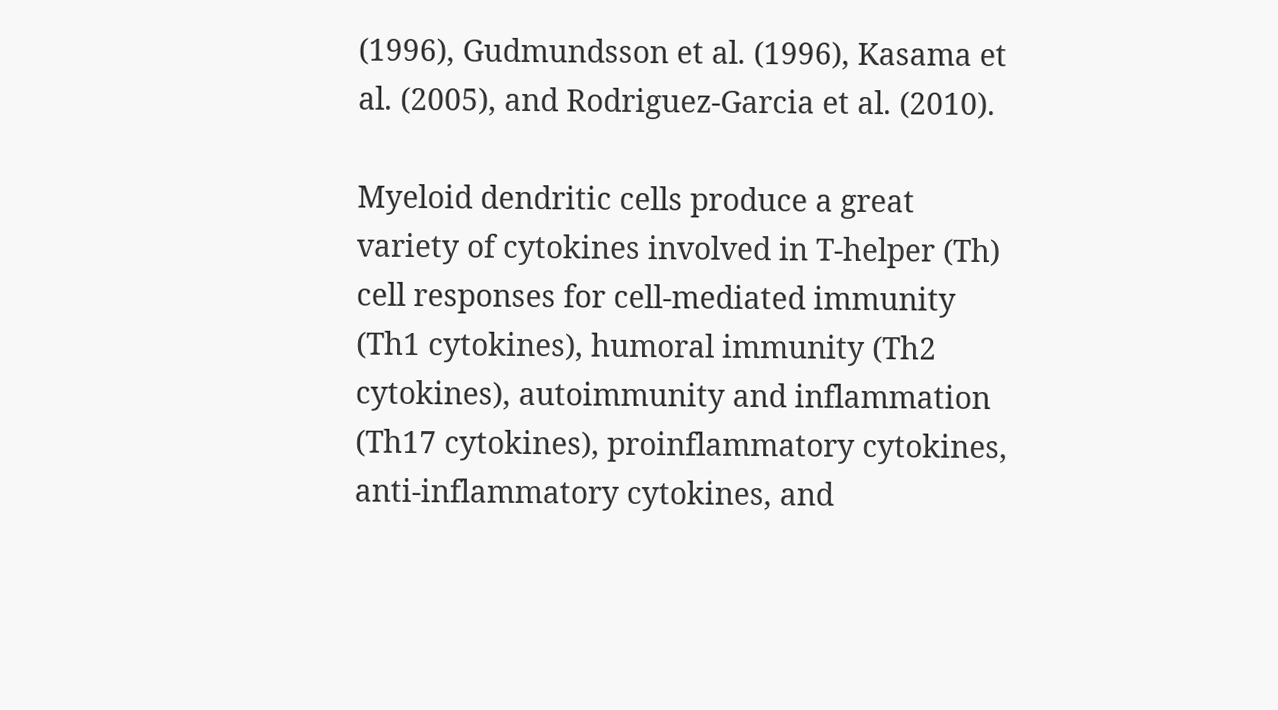(1996), Gudmundsson et al. (1996), Kasama et al. (2005), and Rodriguez-Garcia et al. (2010).

Myeloid dendritic cells produce a great variety of cytokines involved in T-helper (Th) cell responses for cell-mediated immunity (Th1 cytokines), humoral immunity (Th2 cytokines), autoimmunity and inflammation (Th17 cytokines), proinflammatory cytokines, anti-inflammatory cytokines, and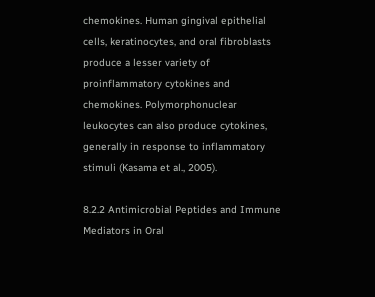chemokines. Human gingival epithelial cells, keratinocytes, and oral fibroblasts produce a lesser variety of proinflammatory cytokines and chemokines. Polymorphonuclear leukocytes can also produce cytokines, generally in response to inflammatory stimuli (Kasama et al., 2005).

8.2.2 Antimicrobial Peptides and Immune Mediators in Oral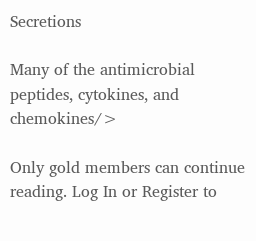Secretions

Many of the antimicrobial peptides, cytokines, and chemokines/>

Only gold members can continue reading. Log In or Register to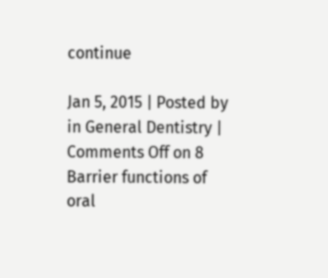continue

Jan 5, 2015 | Posted by in General Dentistry | Comments Off on 8 Barrier functions of oral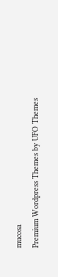mucosa
Premium Wordpress Themes by UFO Themes